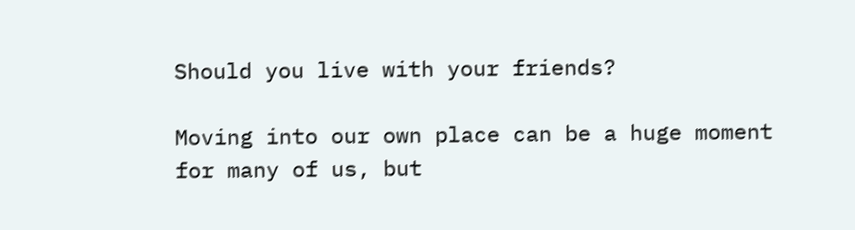Should you live with your friends?

Moving into our own place can be a huge moment for many of us, but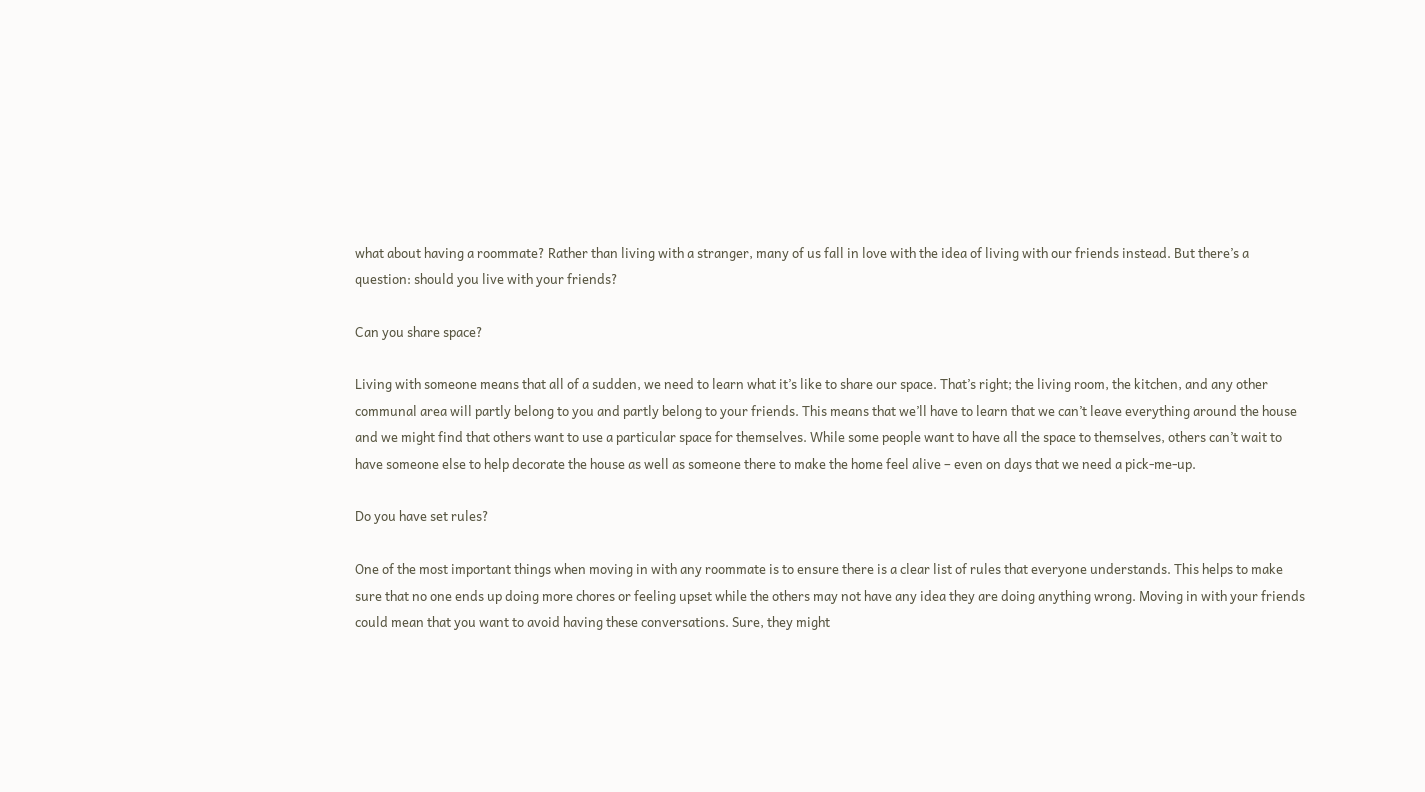what about having a roommate? Rather than living with a stranger, many of us fall in love with the idea of living with our friends instead. But there’s a question: should you live with your friends?

Can you share space?

Living with someone means that all of a sudden, we need to learn what it’s like to share our space. That’s right; the living room, the kitchen, and any other communal area will partly belong to you and partly belong to your friends. This means that we’ll have to learn that we can’t leave everything around the house and we might find that others want to use a particular space for themselves. While some people want to have all the space to themselves, others can’t wait to have someone else to help decorate the house as well as someone there to make the home feel alive – even on days that we need a pick-me-up.

Do you have set rules?

One of the most important things when moving in with any roommate is to ensure there is a clear list of rules that everyone understands. This helps to make sure that no one ends up doing more chores or feeling upset while the others may not have any idea they are doing anything wrong. Moving in with your friends could mean that you want to avoid having these conversations. Sure, they might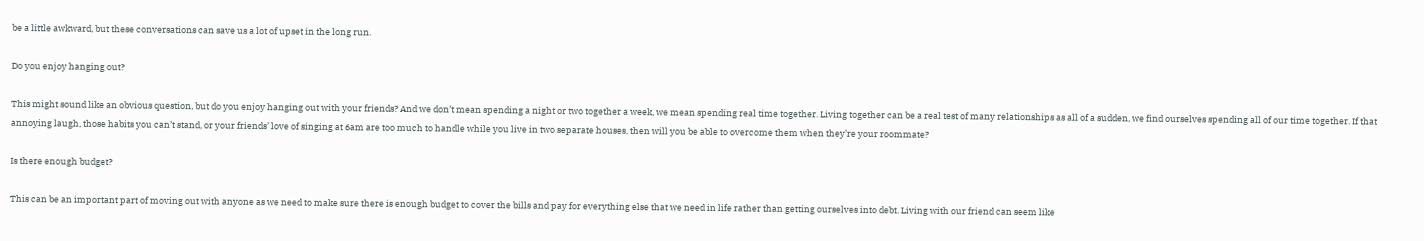be a little awkward, but these conversations can save us a lot of upset in the long run.

Do you enjoy hanging out?

This might sound like an obvious question, but do you enjoy hanging out with your friends? And we don’t mean spending a night or two together a week, we mean spending real time together. Living together can be a real test of many relationships as all of a sudden, we find ourselves spending all of our time together. If that annoying laugh, those habits you can’t stand, or your friends’ love of singing at 6am are too much to handle while you live in two separate houses, then will you be able to overcome them when they’re your roommate?

Is there enough budget?

This can be an important part of moving out with anyone as we need to make sure there is enough budget to cover the bills and pay for everything else that we need in life rather than getting ourselves into debt. Living with our friend can seem like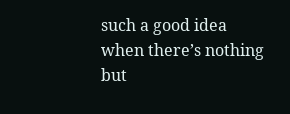such a good idea when there’s nothing but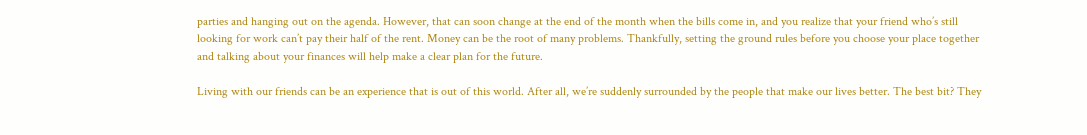parties and hanging out on the agenda. However, that can soon change at the end of the month when the bills come in, and you realize that your friend who’s still looking for work can’t pay their half of the rent. Money can be the root of many problems. Thankfully, setting the ground rules before you choose your place together and talking about your finances will help make a clear plan for the future.

Living with our friends can be an experience that is out of this world. After all, we’re suddenly surrounded by the people that make our lives better. The best bit? They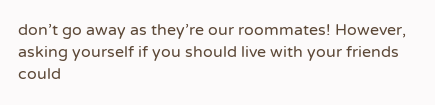don’t go away as they’re our roommates! However, asking yourself if you should live with your friends could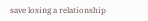save losing a relationship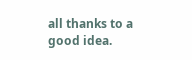all thanks to a good idea.